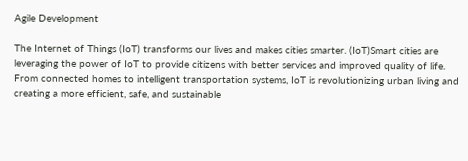Agile Development

The Internet of Things (IoT) transforms our lives and makes cities smarter. (IoT)Smart cities are leveraging the power of IoT to provide citizens with better services and improved quality of life. From connected homes to intelligent transportation systems, IoT is revolutionizing urban living and creating a more efficient, safe, and sustainable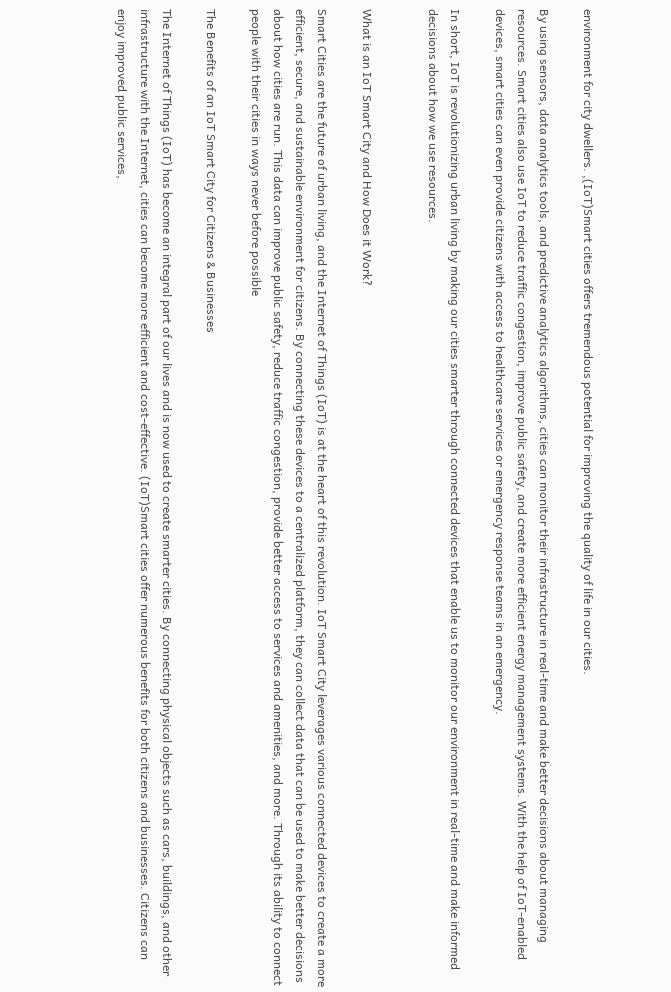environment for city dwellers. ,(IoT)Smart cities offers tremendous potential for improving the quality of life in our cities.

By using sensors, data analytics tools, and predictive analytics algorithms, cities can monitor their infrastructure in real-time and make better decisions about managing resources. Smart cities also use IoT to reduce traffic congestion, improve public safety, and create more efficient energy management systems. With the help of IoT-enabled devices, smart cities can even provide citizens with access to healthcare services or emergency response teams in an emergency.

In short, IoT is revolutionizing urban living by making our cities smarter through connected devices that enable us to monitor our environment in real-time and make informed decisions about how we use resources.


What is an IoT Smart City and How Does it Work?

Smart Cities are the future of urban living, and the Internet of Things (IoT) is at the heart of this revolution. IoT Smart City leverages various connected devices to create a more efficient, secure, and sustainable environment for citizens. By connecting these devices to a centralized platform, they can collect data that can be used to make better decisions about how cities are run. This data can improve public safety, reduce traffic congestion, provide better access to services and amenities, and more. Through its ability to connect people with their cities in ways never before possible

The Benefits of an IoT Smart City for Citizens & Businesses

The Internet of Things (IoT) has become an integral part of our lives and is now used to create smarter cities. By connecting physical objects such as cars, buildings, and other infrastructure with the Internet, cities can become more efficient and cost-effective. (IoT)Smart cities offer numerous benefits for both citizens and businesses. Citizens can enjoy improved public services,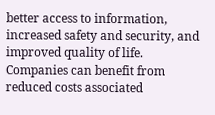better access to information, increased safety and security, and improved quality of life. Companies can benefit from reduced costs associated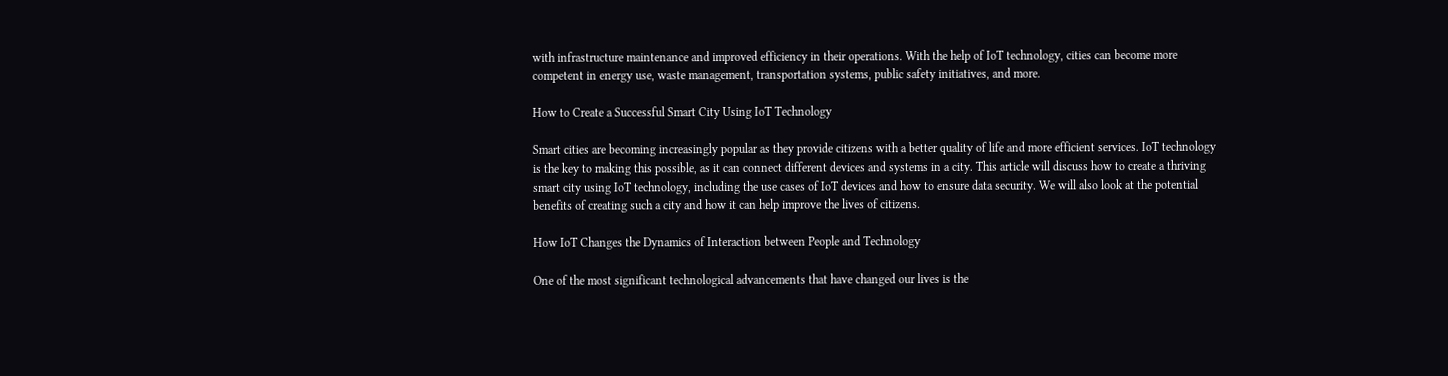with infrastructure maintenance and improved efficiency in their operations. With the help of IoT technology, cities can become more competent in energy use, waste management, transportation systems, public safety initiatives, and more.

How to Create a Successful Smart City Using IoT Technology

Smart cities are becoming increasingly popular as they provide citizens with a better quality of life and more efficient services. IoT technology is the key to making this possible, as it can connect different devices and systems in a city. This article will discuss how to create a thriving smart city using IoT technology, including the use cases of IoT devices and how to ensure data security. We will also look at the potential benefits of creating such a city and how it can help improve the lives of citizens.

How IoT Changes the Dynamics of Interaction between People and Technology

One of the most significant technological advancements that have changed our lives is the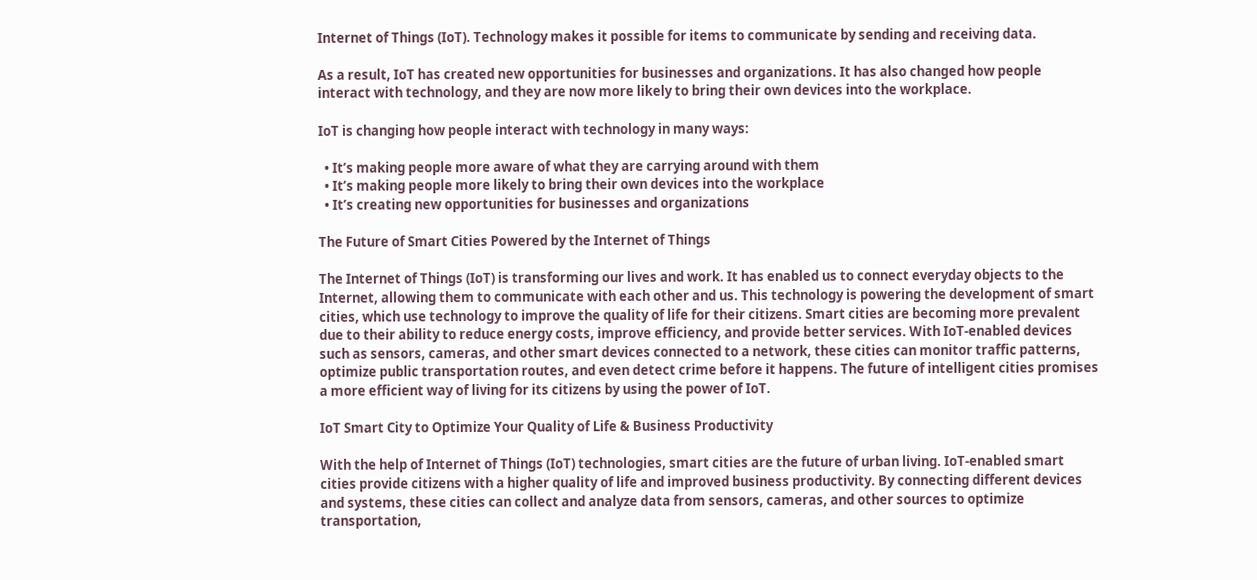Internet of Things (IoT). Technology makes it possible for items to communicate by sending and receiving data.

As a result, IoT has created new opportunities for businesses and organizations. It has also changed how people interact with technology, and they are now more likely to bring their own devices into the workplace.

IoT is changing how people interact with technology in many ways:

  • It’s making people more aware of what they are carrying around with them
  • It’s making people more likely to bring their own devices into the workplace
  • It’s creating new opportunities for businesses and organizations

The Future of Smart Cities Powered by the Internet of Things

The Internet of Things (IoT) is transforming our lives and work. It has enabled us to connect everyday objects to the Internet, allowing them to communicate with each other and us. This technology is powering the development of smart cities, which use technology to improve the quality of life for their citizens. Smart cities are becoming more prevalent due to their ability to reduce energy costs, improve efficiency, and provide better services. With IoT-enabled devices such as sensors, cameras, and other smart devices connected to a network, these cities can monitor traffic patterns, optimize public transportation routes, and even detect crime before it happens. The future of intelligent cities promises a more efficient way of living for its citizens by using the power of IoT.

IoT Smart City to Optimize Your Quality of Life & Business Productivity

With the help of Internet of Things (IoT) technologies, smart cities are the future of urban living. IoT-enabled smart cities provide citizens with a higher quality of life and improved business productivity. By connecting different devices and systems, these cities can collect and analyze data from sensors, cameras, and other sources to optimize transportation,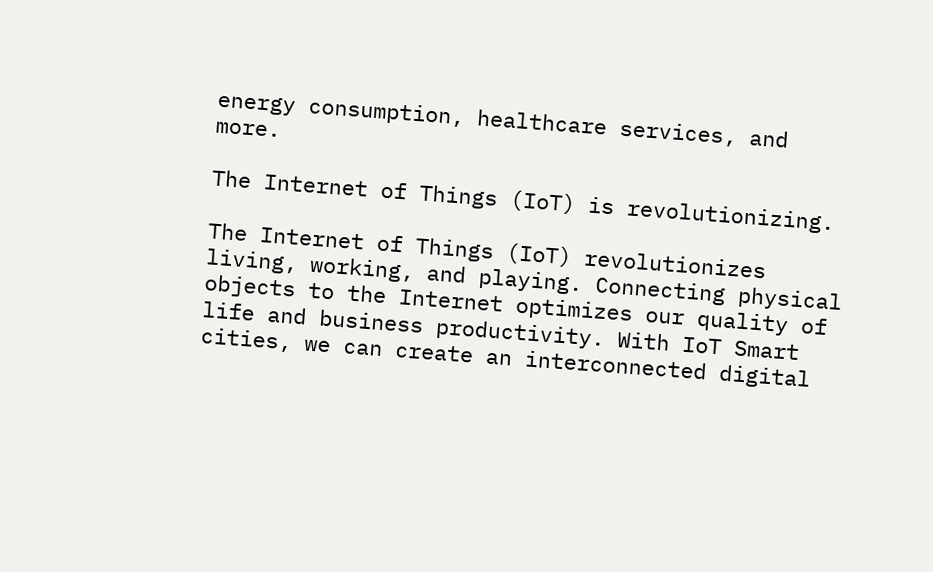energy consumption, healthcare services, and more.

The Internet of Things (IoT) is revolutionizing.

The Internet of Things (IoT) revolutionizes living, working, and playing. Connecting physical objects to the Internet optimizes our quality of life and business productivity. With IoT Smart cities, we can create an interconnected digital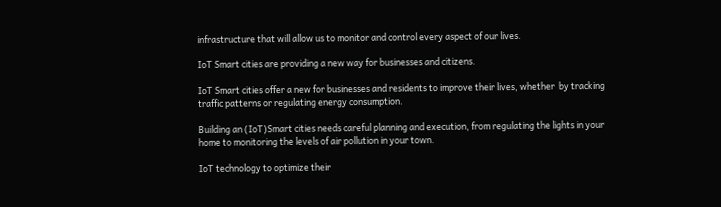infrastructure that will allow us to monitor and control every aspect of our lives.

IoT Smart cities are providing a new way for businesses and citizens.

IoT Smart cities offer a new for businesses and residents to improve their lives, whether  by tracking traffic patterns or regulating energy consumption.

Building an (IoT)Smart cities needs careful planning and execution, from regulating the lights in your home to monitoring the levels of air pollution in your town.

IoT technology to optimize their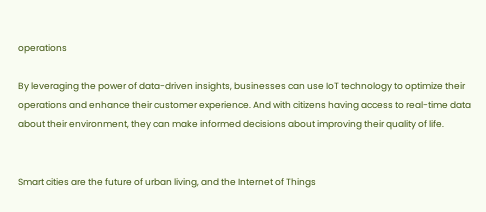operations

By leveraging the power of data-driven insights, businesses can use IoT technology to optimize their operations and enhance their customer experience. And with citizens having access to real-time data about their environment, they can make informed decisions about improving their quality of life.


Smart cities are the future of urban living, and the Internet of Things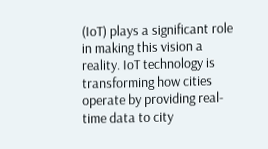(IoT) plays a significant role in making this vision a reality. IoT technology is transforming how cities operate by providing real-time data to city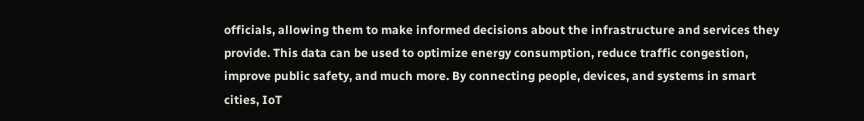officials, allowing them to make informed decisions about the infrastructure and services they provide. This data can be used to optimize energy consumption, reduce traffic congestion, improve public safety, and much more. By connecting people, devices, and systems in smart cities, IoT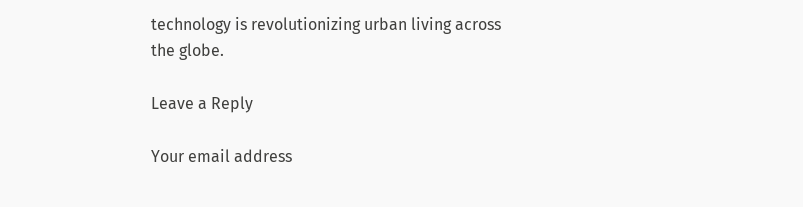technology is revolutionizing urban living across the globe.

Leave a Reply

Your email address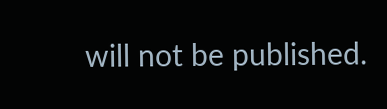will not be published.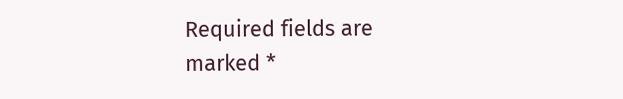Required fields are marked *